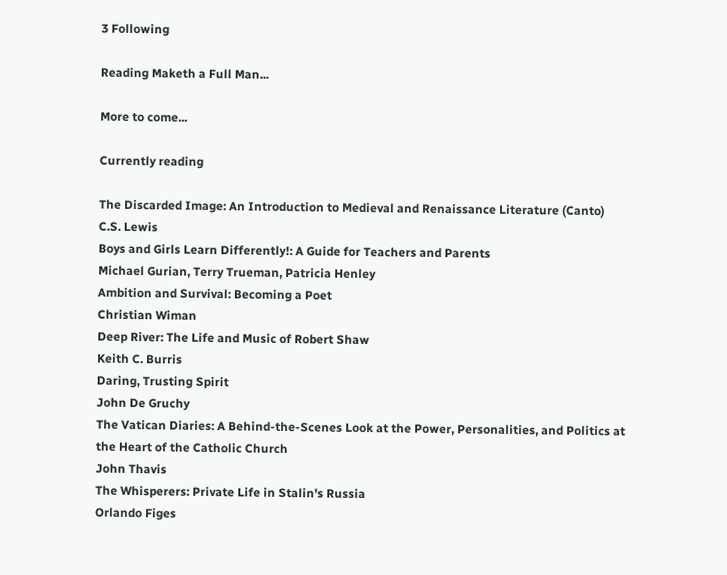3 Following

Reading Maketh a Full Man...

More to come...

Currently reading

The Discarded Image: An Introduction to Medieval and Renaissance Literature (Canto)
C.S. Lewis
Boys and Girls Learn Differently!: A Guide for Teachers and Parents
Michael Gurian, Terry Trueman, Patricia Henley
Ambition and Survival: Becoming a Poet
Christian Wiman
Deep River: The Life and Music of Robert Shaw
Keith C. Burris
Daring, Trusting Spirit
John De Gruchy
The Vatican Diaries: A Behind-the-Scenes Look at the Power, Personalities, and Politics at the Heart of the Catholic Church
John Thavis
The Whisperers: Private Life in Stalin's Russia
Orlando Figes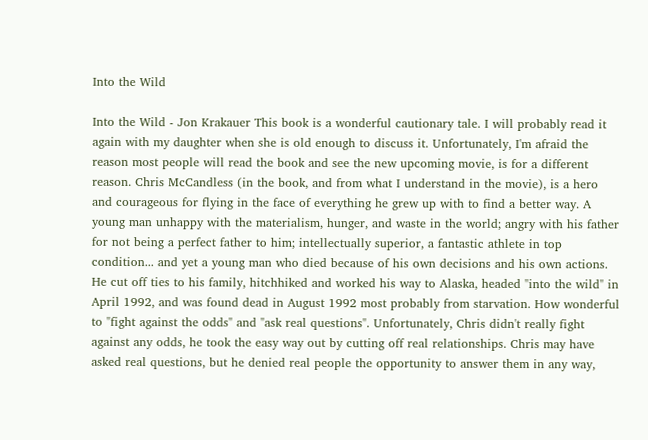Into the Wild

Into the Wild - Jon Krakauer This book is a wonderful cautionary tale. I will probably read it again with my daughter when she is old enough to discuss it. Unfortunately, I'm afraid the reason most people will read the book and see the new upcoming movie, is for a different reason. Chris McCandless (in the book, and from what I understand in the movie), is a hero and courageous for flying in the face of everything he grew up with to find a better way. A young man unhappy with the materialism, hunger, and waste in the world; angry with his father for not being a perfect father to him; intellectually superior, a fantastic athlete in top condition... and yet a young man who died because of his own decisions and his own actions. He cut off ties to his family, hitchhiked and worked his way to Alaska, headed "into the wild" in April 1992, and was found dead in August 1992 most probably from starvation. How wonderful to "fight against the odds" and "ask real questions". Unfortunately, Chris didn't really fight against any odds, he took the easy way out by cutting off real relationships. Chris may have asked real questions, but he denied real people the opportunity to answer them in any way,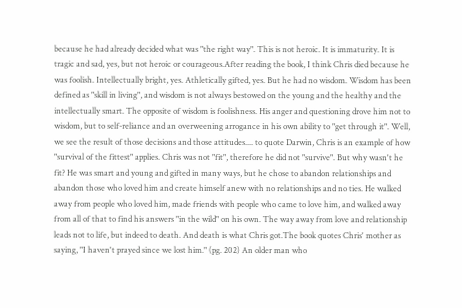because he had already decided what was "the right way". This is not heroic. It is immaturity. It is tragic and sad, yes, but not heroic or courageous.After reading the book, I think Chris died because he was foolish. Intellectually bright, yes. Athletically gifted, yes. But he had no wisdom. Wisdom has been defined as "skill in living", and wisdom is not always bestowed on the young and the healthy and the intellectually smart. The opposite of wisdom is foolishness. His anger and questioning drove him not to wisdom, but to self-reliance and an overweening arrogance in his own ability to "get through it". Well, we see the result of those decisions and those attitudes.... to quote Darwin, Chris is an example of how "survival of the fittest" applies. Chris was not "fit", therefore he did not "survive". But why wasn't he fit? He was smart and young and gifted in many ways, but he chose to abandon relationships and abandon those who loved him and create himself anew with no relationships and no ties. He walked away from people who loved him, made friends with people who came to love him, and walked away from all of that to find his answers "in the wild" on his own. The way away from love and relationship leads not to life, but indeed to death. And death is what Chris got.The book quotes Chris' mother as saying, "I haven't prayed since we lost him." (pg. 202) An older man who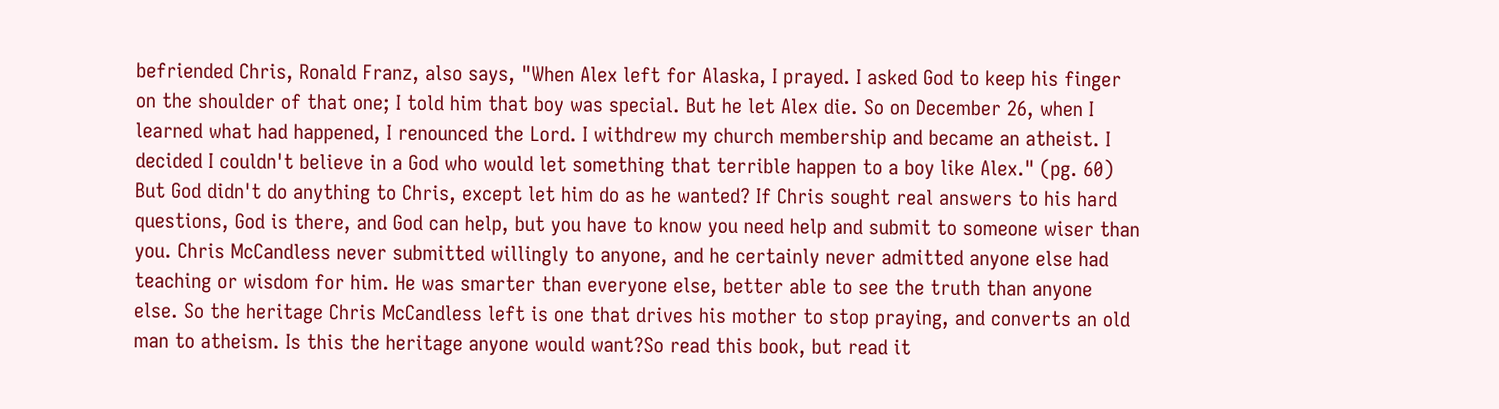befriended Chris, Ronald Franz, also says, "When Alex left for Alaska, I prayed. I asked God to keep his finger on the shoulder of that one; I told him that boy was special. But he let Alex die. So on December 26, when I learned what had happened, I renounced the Lord. I withdrew my church membership and became an atheist. I decided I couldn't believe in a God who would let something that terrible happen to a boy like Alex." (pg. 60) But God didn't do anything to Chris, except let him do as he wanted? If Chris sought real answers to his hard questions, God is there, and God can help, but you have to know you need help and submit to someone wiser than you. Chris McCandless never submitted willingly to anyone, and he certainly never admitted anyone else had teaching or wisdom for him. He was smarter than everyone else, better able to see the truth than anyone else. So the heritage Chris McCandless left is one that drives his mother to stop praying, and converts an old man to atheism. Is this the heritage anyone would want?So read this book, but read it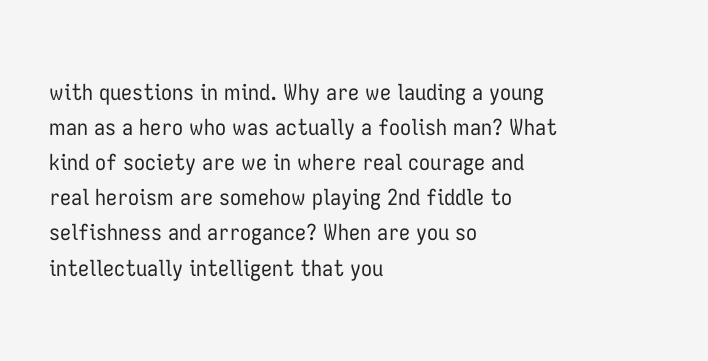with questions in mind. Why are we lauding a young man as a hero who was actually a foolish man? What kind of society are we in where real courage and real heroism are somehow playing 2nd fiddle to selfishness and arrogance? When are you so intellectually intelligent that you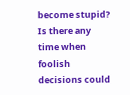become stupid? Is there any time when foolish decisions could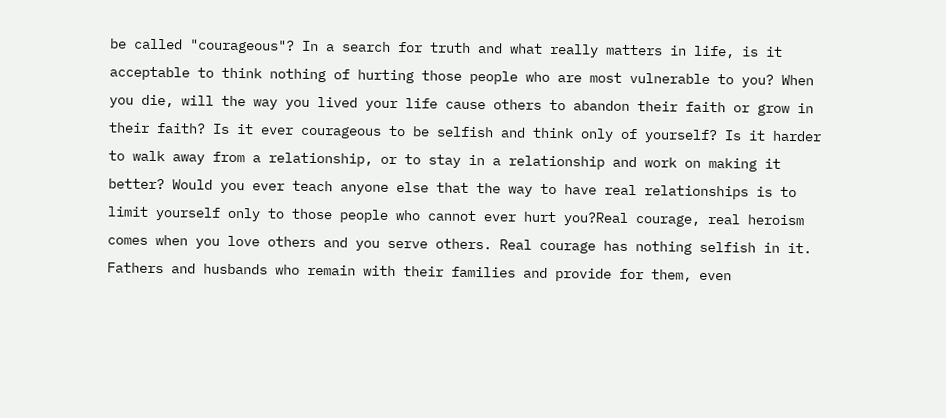be called "courageous"? In a search for truth and what really matters in life, is it acceptable to think nothing of hurting those people who are most vulnerable to you? When you die, will the way you lived your life cause others to abandon their faith or grow in their faith? Is it ever courageous to be selfish and think only of yourself? Is it harder to walk away from a relationship, or to stay in a relationship and work on making it better? Would you ever teach anyone else that the way to have real relationships is to limit yourself only to those people who cannot ever hurt you?Real courage, real heroism comes when you love others and you serve others. Real courage has nothing selfish in it. Fathers and husbands who remain with their families and provide for them, even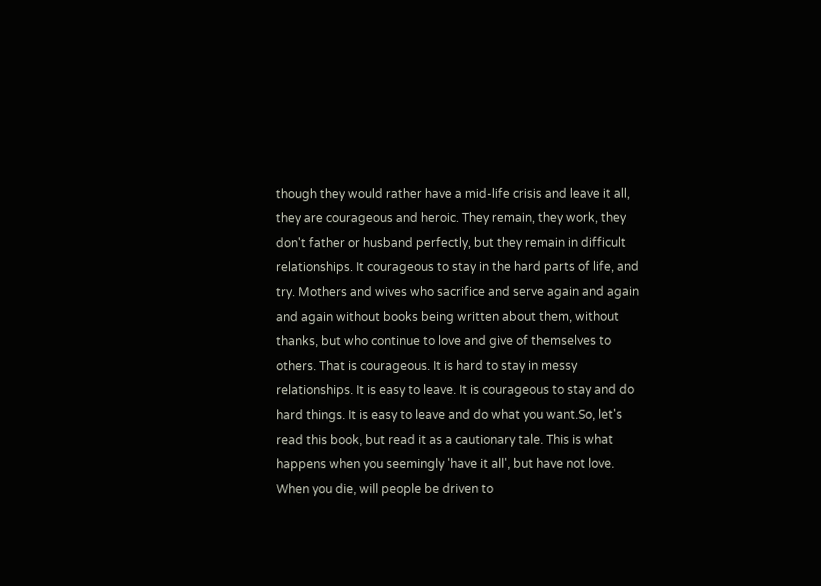though they would rather have a mid-life crisis and leave it all, they are courageous and heroic. They remain, they work, they don't father or husband perfectly, but they remain in difficult relationships. It courageous to stay in the hard parts of life, and try. Mothers and wives who sacrifice and serve again and again and again without books being written about them, without thanks, but who continue to love and give of themselves to others. That is courageous. It is hard to stay in messy relationships. It is easy to leave. It is courageous to stay and do hard things. It is easy to leave and do what you want.So, let's read this book, but read it as a cautionary tale. This is what happens when you seemingly 'have it all', but have not love. When you die, will people be driven to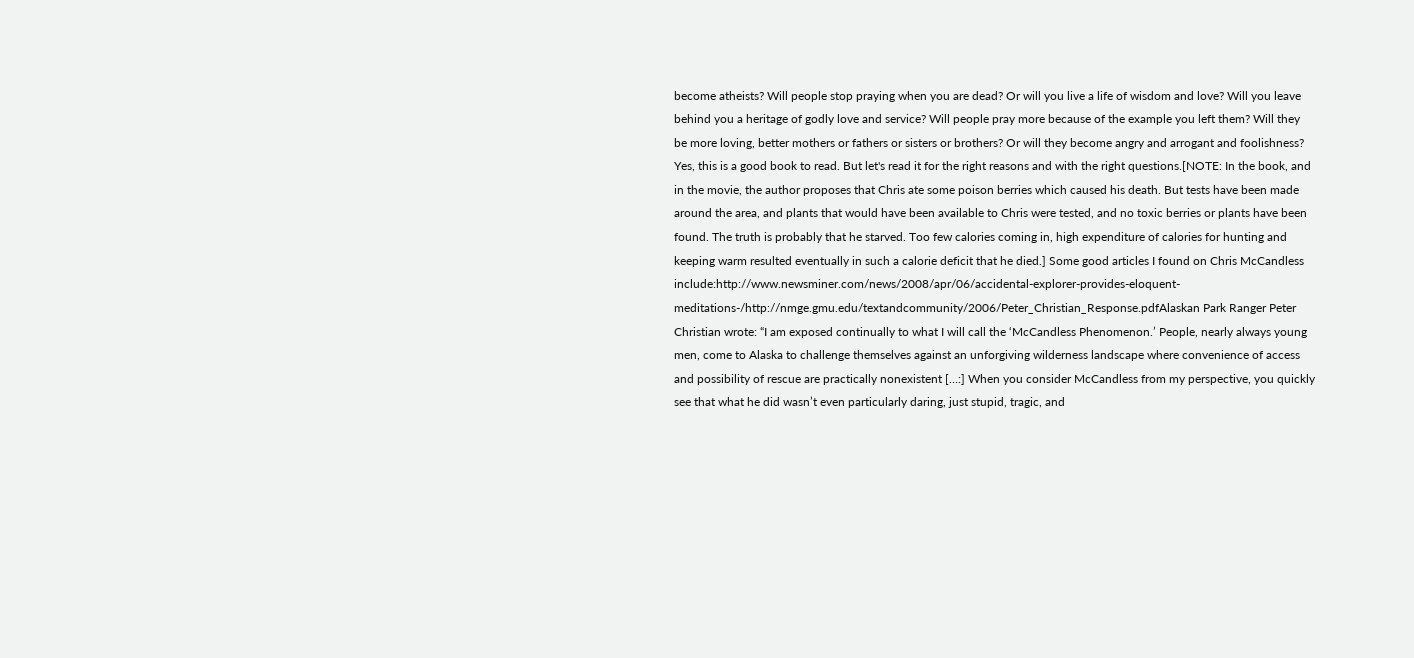become atheists? Will people stop praying when you are dead? Or will you live a life of wisdom and love? Will you leave behind you a heritage of godly love and service? Will people pray more because of the example you left them? Will they be more loving, better mothers or fathers or sisters or brothers? Or will they become angry and arrogant and foolishness? Yes, this is a good book to read. But let's read it for the right reasons and with the right questions.[NOTE: In the book, and in the movie, the author proposes that Chris ate some poison berries which caused his death. But tests have been made around the area, and plants that would have been available to Chris were tested, and no toxic berries or plants have been found. The truth is probably that he starved. Too few calories coming in, high expenditure of calories for hunting and keeping warm resulted eventually in such a calorie deficit that he died.] Some good articles I found on Chris McCandless include:http://www.newsminer.com/news/2008/apr/06/accidental-explorer-provides-eloquent-meditations-/http://nmge.gmu.edu/textandcommunity/2006/Peter_Christian_Response.pdfAlaskan Park Ranger Peter Christian wrote: “I am exposed continually to what I will call the ‘McCandless Phenomenon.’ People, nearly always young men, come to Alaska to challenge themselves against an unforgiving wilderness landscape where convenience of access and possibility of rescue are practically nonexistent […:] When you consider McCandless from my perspective, you quickly see that what he did wasn’t even particularly daring, just stupid, tragic, and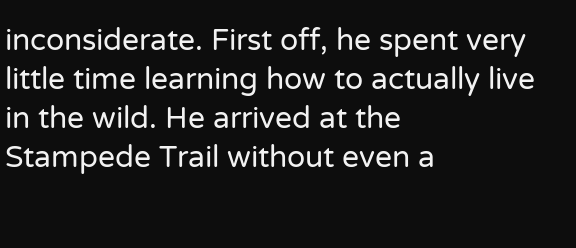inconsiderate. First off, he spent very little time learning how to actually live in the wild. He arrived at the Stampede Trail without even a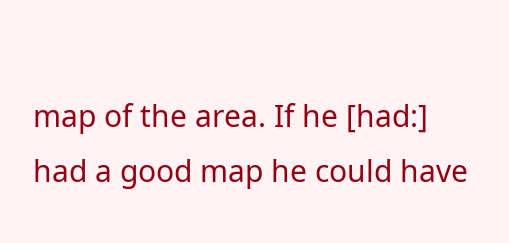map of the area. If he [had:] had a good map he could have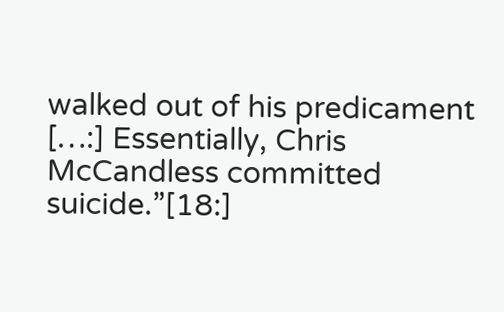walked out of his predicament […:] Essentially, Chris McCandless committed suicide.”[18:]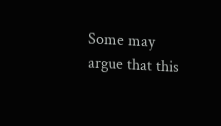Some may argue that this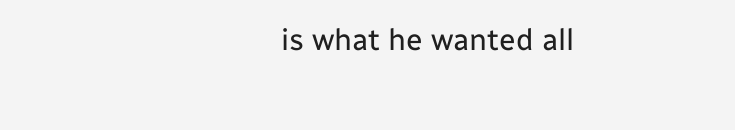is what he wanted all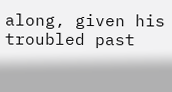along, given his troubled past